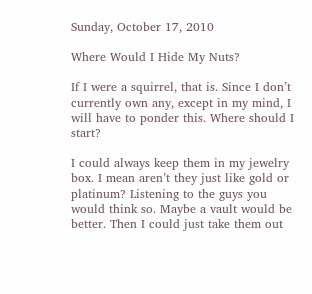Sunday, October 17, 2010

Where Would I Hide My Nuts?

If I were a squirrel, that is. Since I don’t currently own any, except in my mind, I will have to ponder this. Where should I start?

I could always keep them in my jewelry box. I mean aren’t they just like gold or platinum? Listening to the guys you would think so. Maybe a vault would be better. Then I could just take them out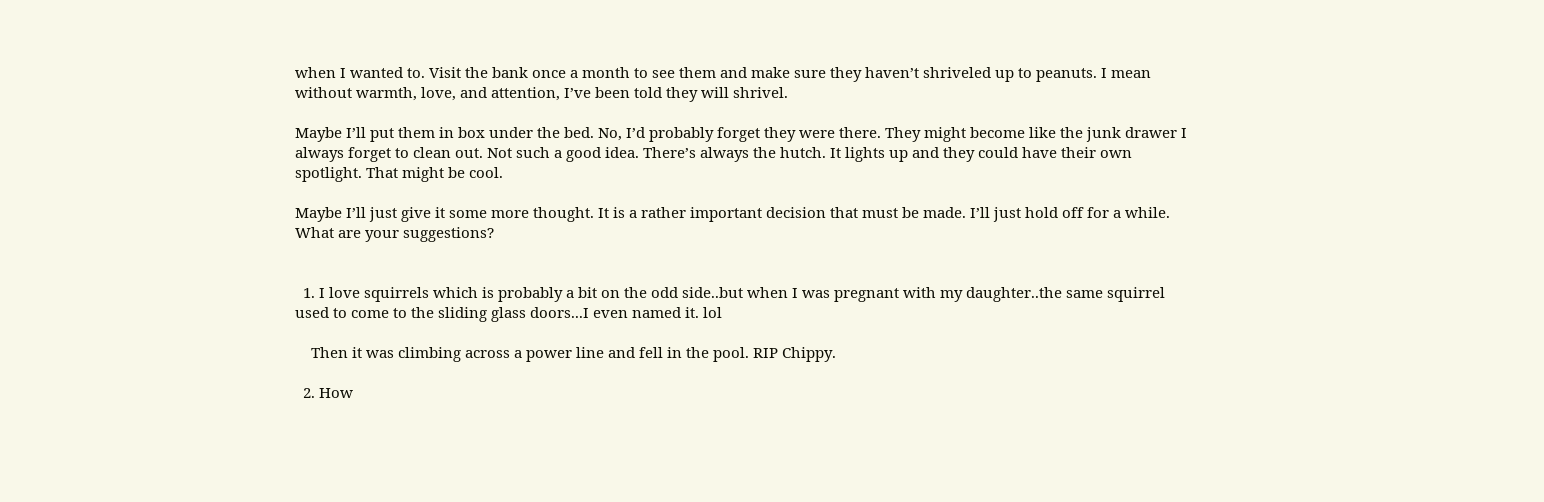when I wanted to. Visit the bank once a month to see them and make sure they haven’t shriveled up to peanuts. I mean without warmth, love, and attention, I’ve been told they will shrivel.

Maybe I’ll put them in box under the bed. No, I’d probably forget they were there. They might become like the junk drawer I always forget to clean out. Not such a good idea. There’s always the hutch. It lights up and they could have their own spotlight. That might be cool.

Maybe I’ll just give it some more thought. It is a rather important decision that must be made. I’ll just hold off for a while. What are your suggestions?


  1. I love squirrels which is probably a bit on the odd side..but when I was pregnant with my daughter..the same squirrel used to come to the sliding glass doors...I even named it. lol

    Then it was climbing across a power line and fell in the pool. RIP Chippy.

  2. How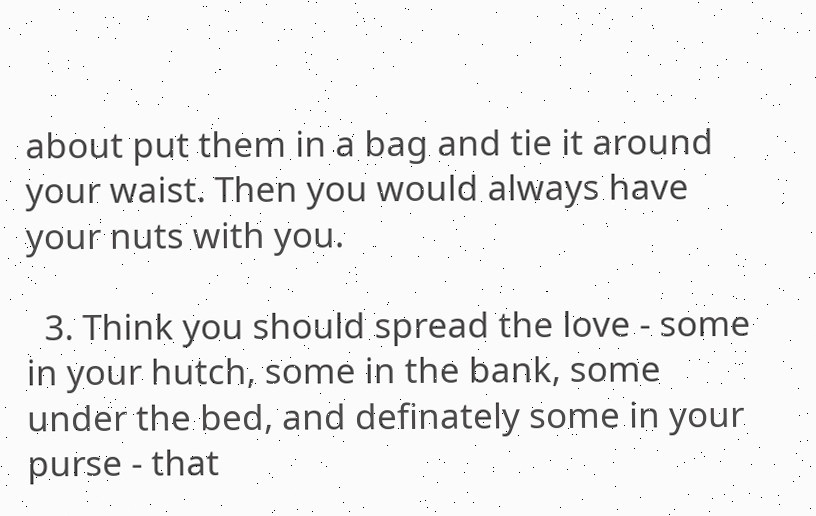about put them in a bag and tie it around your waist. Then you would always have your nuts with you.

  3. Think you should spread the love - some in your hutch, some in the bank, some under the bed, and definately some in your purse - that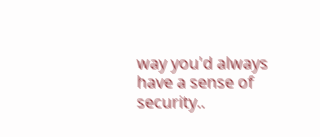way you'd always have a sense of security..